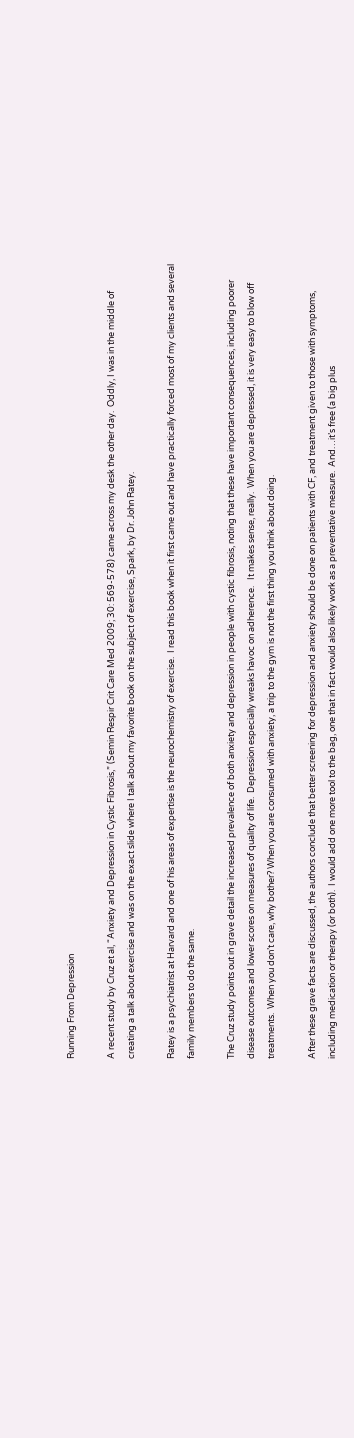Running From Depression

A recent study by Cruz et al, “Anxiety and Depression in Cystic Fibrosis,” (Semin Respir Crit Care Med 2009; 30: 569-578) came across my desk the other day.  Oddly, I was in the middle of creating a talk about exercise and was on the exact slide where I talk about my favorite book on the subject of exercise, Spark, by Dr. John Ratey.

Ratey is a psychiatrist at Harvard and one of his areas of expertise is the neurochemistry of exercise.  I read this book when it first came out and have practically forced most of my clients and several family members to do the same.

The Cruz study points out in grave detail the increased prevalence of both anxiety and depression in people with cystic fibrosis, noting that these have important consequences, including poorer disease outcomes and lower scores on measures of quality of life.  Depression especially wreaks havoc on adherence.   It makes sense, really.  When you are depressed, it is very easy to blow off treatments.  When you don’t care, why bother? When you are consumed with anxiety, a trip to the gym is not the first thing you think about doing.

After these grave facts are discussed, the authors conclude that better screening for depression and anxiety should be done on patients with CF, and treatment given to those with symptoms, including medication or therapy (or both).  I would add one more tool to the bag, one that in fact would also likely work as a preventative measure.  And…it’s free (a big plus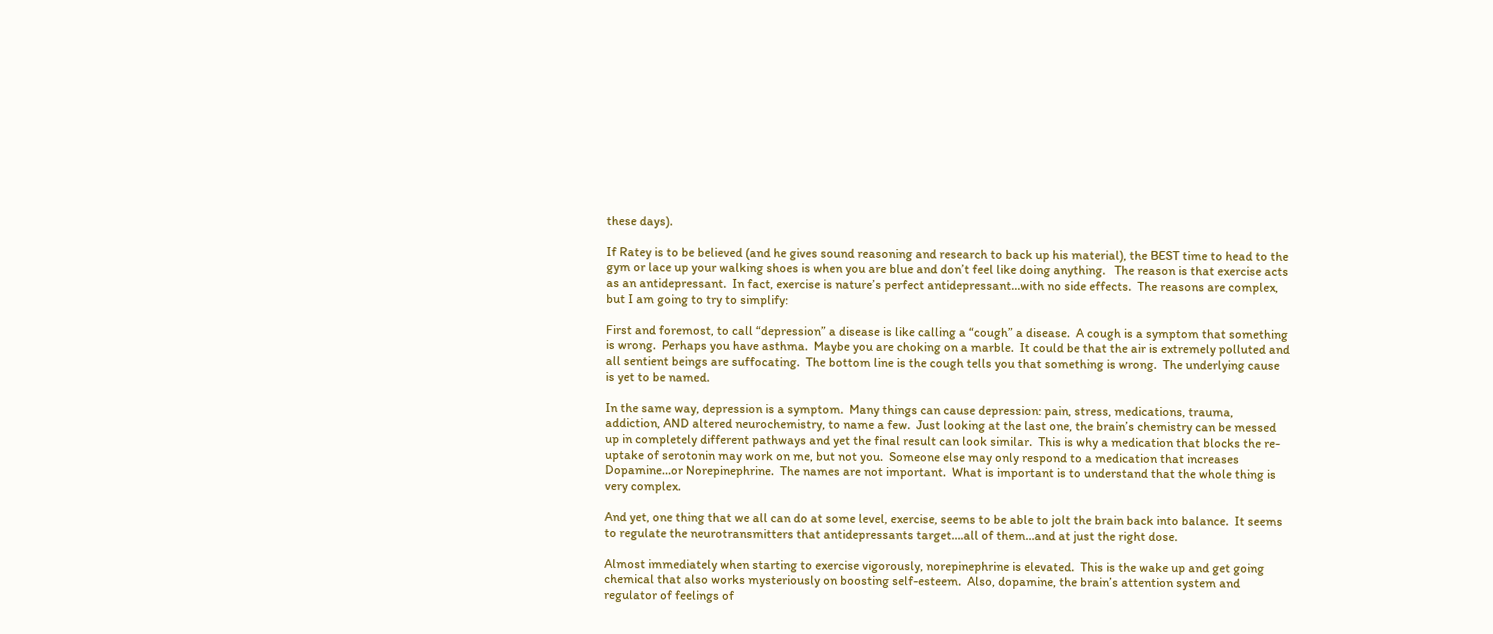these days).

If Ratey is to be believed (and he gives sound reasoning and research to back up his material), the BEST time to head to the gym or lace up your walking shoes is when you are blue and don’t feel like doing anything.   The reason is that exercise acts as an antidepressant.  In fact, exercise is nature’s perfect antidepressant…with no side effects.  The reasons are complex, but I am going to try to simplify:

First and foremost, to call “depression” a disease is like calling a “cough” a disease.  A cough is a symptom that something is wrong.  Perhaps you have asthma.  Maybe you are choking on a marble.  It could be that the air is extremely polluted and all sentient beings are suffocating.  The bottom line is the cough tells you that something is wrong.  The underlying cause is yet to be named.

In the same way, depression is a symptom.  Many things can cause depression: pain, stress, medications, trauma, addiction, AND altered neurochemistry, to name a few.  Just looking at the last one, the brain’s chemistry can be messed up in completely different pathways and yet the final result can look similar.  This is why a medication that blocks the re-uptake of serotonin may work on me, but not you.  Someone else may only respond to a medication that increases Dopamine…or Norepinephrine.  The names are not important.  What is important is to understand that the whole thing is very complex.

And yet, one thing that we all can do at some level, exercise, seems to be able to jolt the brain back into balance.  It seems to regulate the neurotransmitters that antidepressants target….all of them…and at just the right dose.

Almost immediately when starting to exercise vigorously, norepinephrine is elevated.  This is the wake up and get going chemical that also works mysteriously on boosting self-esteem.  Also, dopamine, the brain’s attention system and regulator of feelings of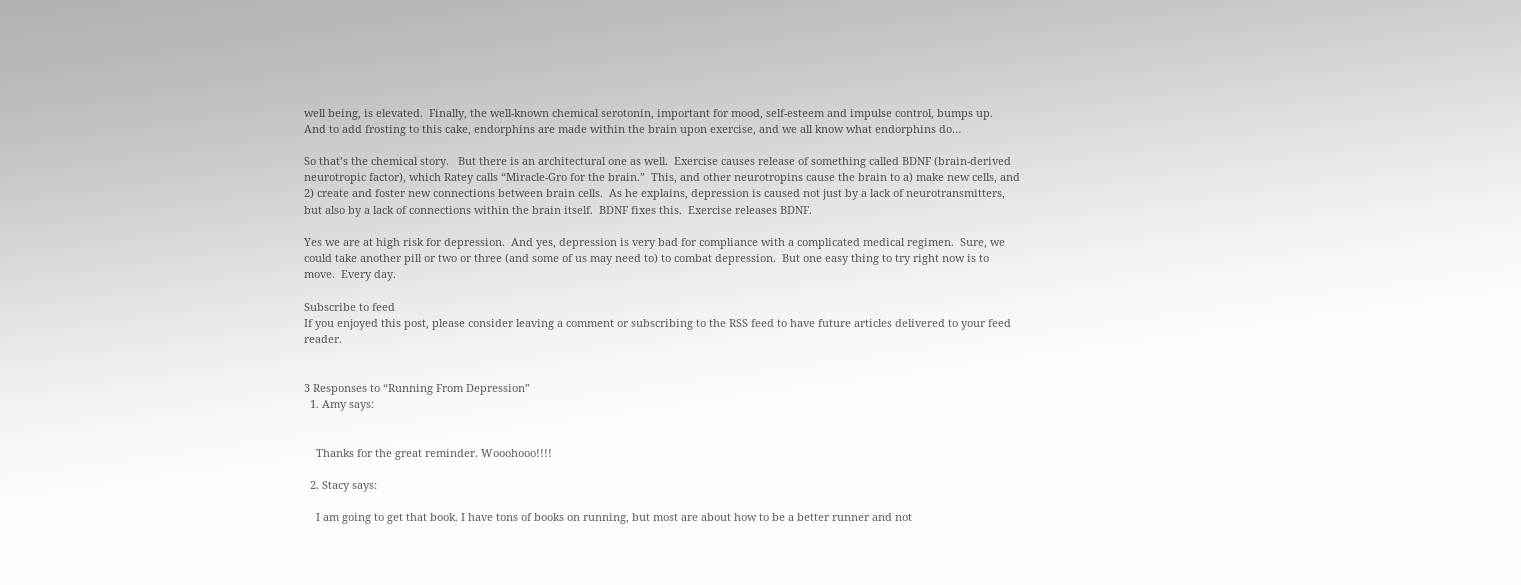well being, is elevated.  Finally, the well-known chemical serotonin, important for mood, self-esteem and impulse control, bumps up.  And to add frosting to this cake, endorphins are made within the brain upon exercise, and we all know what endorphins do…

So that’s the chemical story.   But there is an architectural one as well.  Exercise causes release of something called BDNF (brain-derived neurotropic factor), which Ratey calls “Miracle-Gro for the brain.”  This, and other neurotropins cause the brain to a) make new cells, and 2) create and foster new connections between brain cells.  As he explains, depression is caused not just by a lack of neurotransmitters, but also by a lack of connections within the brain itself.  BDNF fixes this.  Exercise releases BDNF.

Yes we are at high risk for depression.  And yes, depression is very bad for compliance with a complicated medical regimen.  Sure, we could take another pill or two or three (and some of us may need to) to combat depression.  But one easy thing to try right now is to move.  Every day.

Subscribe to feed
If you enjoyed this post, please consider leaving a comment or subscribing to the RSS feed to have future articles delivered to your feed reader.


3 Responses to “Running From Depression”
  1. Amy says:


    Thanks for the great reminder. Wooohooo!!!!

  2. Stacy says:

    I am going to get that book. I have tons of books on running, but most are about how to be a better runner and not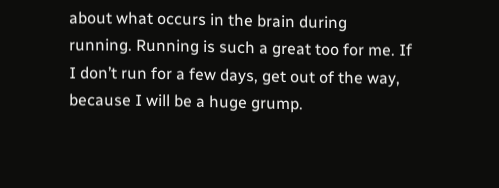about what occurs in the brain during running. Running is such a great too for me. If I don’t run for a few days, get out of the way, because I will be a huge grump.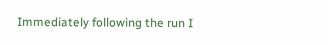Immediately following the run I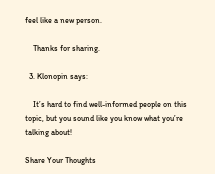feel like a new person.

    Thanks for sharing.

  3. Klonopin says:

    It’s hard to find well-informed people on this topic, but you sound like you know what you’re talking about!

Share Your Thoughts